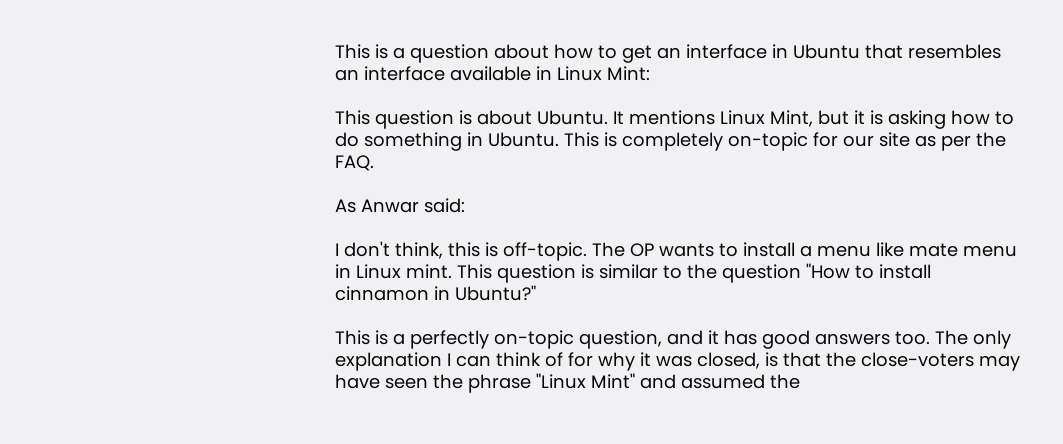This is a question about how to get an interface in Ubuntu that resembles an interface available in Linux Mint:

This question is about Ubuntu. It mentions Linux Mint, but it is asking how to do something in Ubuntu. This is completely on-topic for our site as per the FAQ.

As Anwar said:

I don't think, this is off-topic. The OP wants to install a menu like mate menu in Linux mint. This question is similar to the question "How to install cinnamon in Ubuntu?"

This is a perfectly on-topic question, and it has good answers too. The only explanation I can think of for why it was closed, is that the close-voters may have seen the phrase "Linux Mint" and assumed the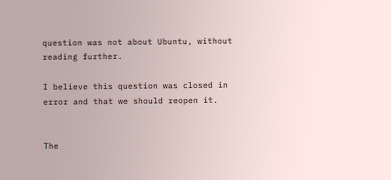question was not about Ubuntu, without reading further.

I believe this question was closed in error and that we should reopen it.


The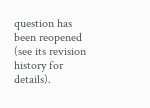question has been reopened (see its revision history for details).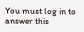You must log in to answer this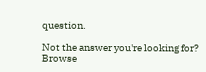question.

Not the answer you're looking for? Browse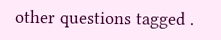other questions tagged .